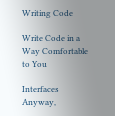Writing Code

Write Code in a Way Comfortable to You

Interfaces Anyway,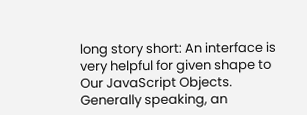long story short: An interface is very helpful for given shape to Our JavaScript Objects. Generally speaking, an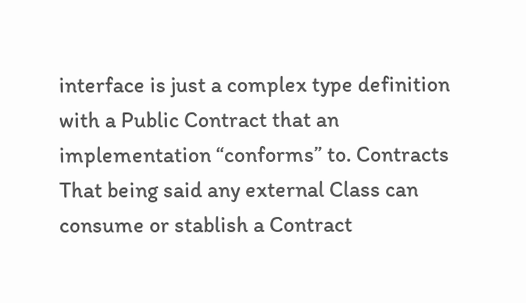interface is just a complex type definition with a Public Contract that an implementation “conforms” to. Contracts That being said any external Class can consume or stablish a Contract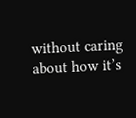without caring about how it’s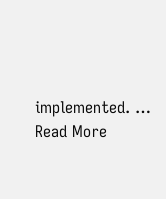implemented. … Read More